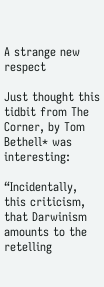A strange new respect

Just thought this tidbit from The Corner, by Tom Bethell* was interesting:

“Incidentally, this criticism, that Darwinism amounts to the retelling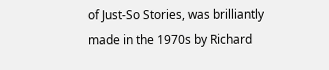of Just-So Stories, was brilliantly made in the 1970s by Richard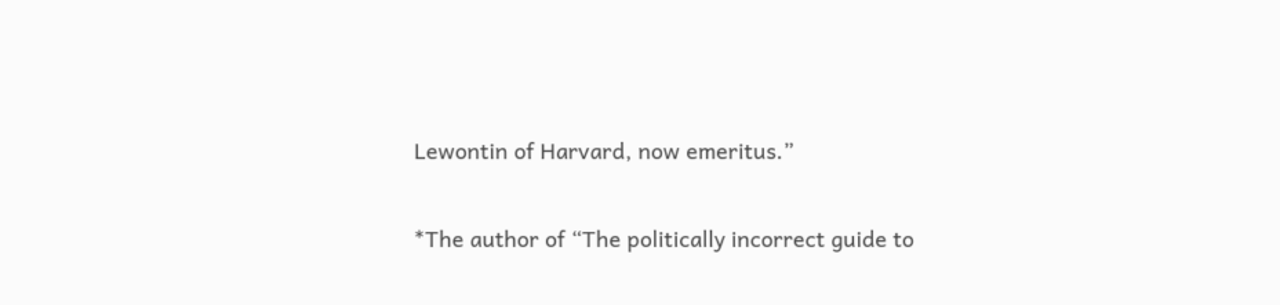Lewontin of Harvard, now emeritus.”

*The author of “The politically incorrect guide to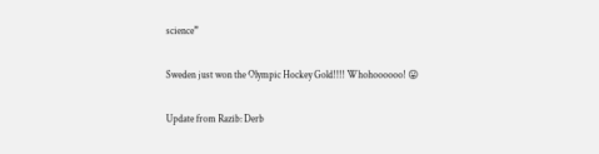science”

Sweden just won the Olympic Hockey Gold!!!! Whohoooooo! 😛

Update from Razib: Derb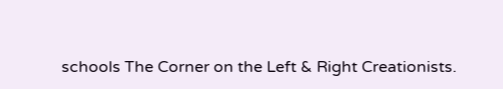schools The Corner on the Left & Right Creationists.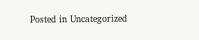Posted in Uncategorized